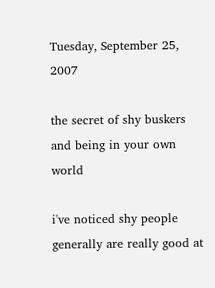Tuesday, September 25, 2007

the secret of shy buskers and being in your own world

i've noticed shy people generally are really good at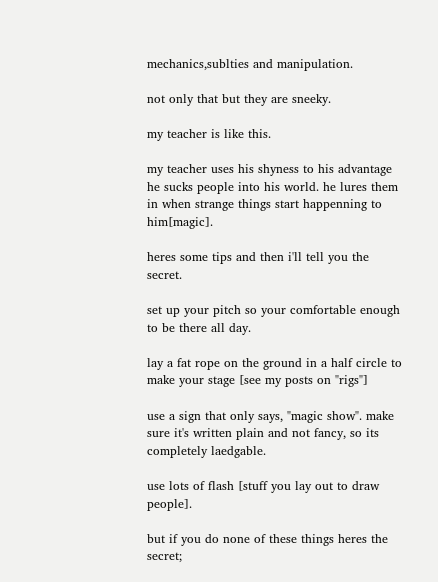mechanics,sublties and manipulation.

not only that but they are sneeky.

my teacher is like this.

my teacher uses his shyness to his advantage he sucks people into his world. he lures them in when strange things start happenning to him[magic].

heres some tips and then i'll tell you the secret.

set up your pitch so your comfortable enough to be there all day.

lay a fat rope on the ground in a half circle to make your stage [see my posts on "rigs"]

use a sign that only says, "magic show". make sure it's written plain and not fancy, so its completely laedgable.

use lots of flash [stuff you lay out to draw people].

but if you do none of these things heres the secret;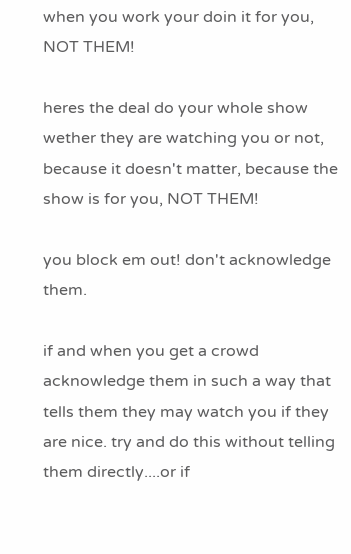when you work your doin it for you, NOT THEM!

heres the deal do your whole show wether they are watching you or not, because it doesn't matter, because the show is for you, NOT THEM!

you block em out! don't acknowledge them.

if and when you get a crowd acknowledge them in such a way that tells them they may watch you if they are nice. try and do this without telling them directly....or if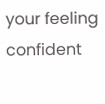your feeling confident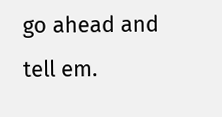go ahead and tell em.